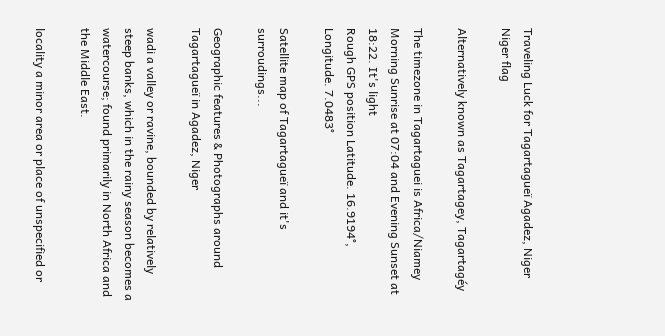Traveling Luck for Tagartagueï Agadez, Niger Niger flag

Alternatively known as Tagartagey, Tagartagéy

The timezone in Tagartaguei is Africa/Niamey
Morning Sunrise at 07:04 and Evening Sunset at 18:22. It's light
Rough GPS position Latitude. 16.9194°, Longitude. 7.0483°

Satellite map of Tagartagueï and it's surroudings...

Geographic features & Photographs around Tagartagueï in Agadez, Niger

wadi a valley or ravine, bounded by relatively steep banks, which in the rainy season becomes a watercourse; found primarily in North Africa and the Middle East.

locality a minor area or place of unspecified or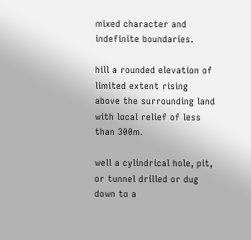mixed character and indefinite boundaries.

hill a rounded elevation of limited extent rising above the surrounding land with local relief of less than 300m.

well a cylindrical hole, pit, or tunnel drilled or dug down to a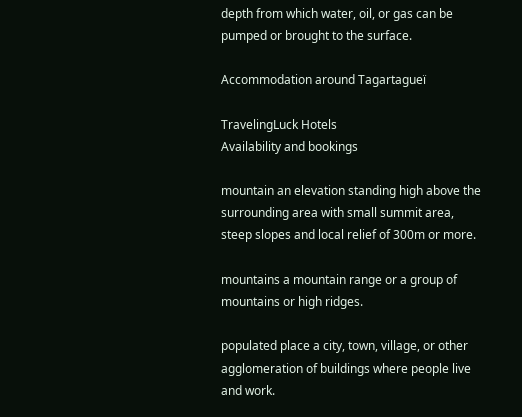depth from which water, oil, or gas can be pumped or brought to the surface.

Accommodation around Tagartagueï

TravelingLuck Hotels
Availability and bookings

mountain an elevation standing high above the surrounding area with small summit area, steep slopes and local relief of 300m or more.

mountains a mountain range or a group of mountains or high ridges.

populated place a city, town, village, or other agglomeration of buildings where people live and work.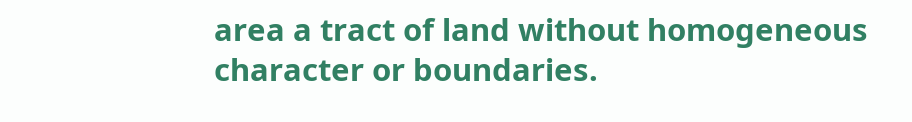area a tract of land without homogeneous character or boundaries.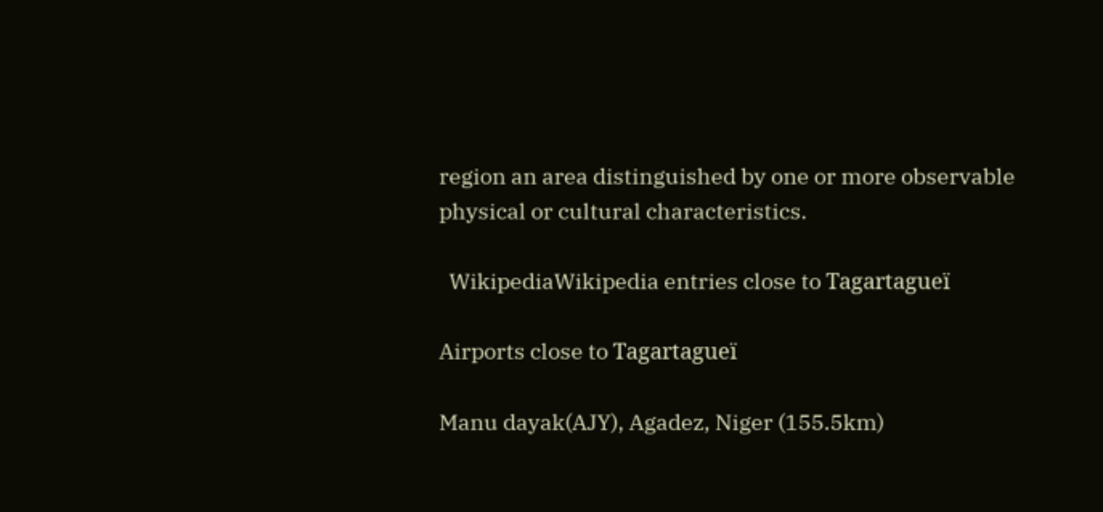region an area distinguished by one or more observable physical or cultural characteristics.

  WikipediaWikipedia entries close to Tagartagueï

Airports close to Tagartagueï

Manu dayak(AJY), Agadez, Niger (155.5km)